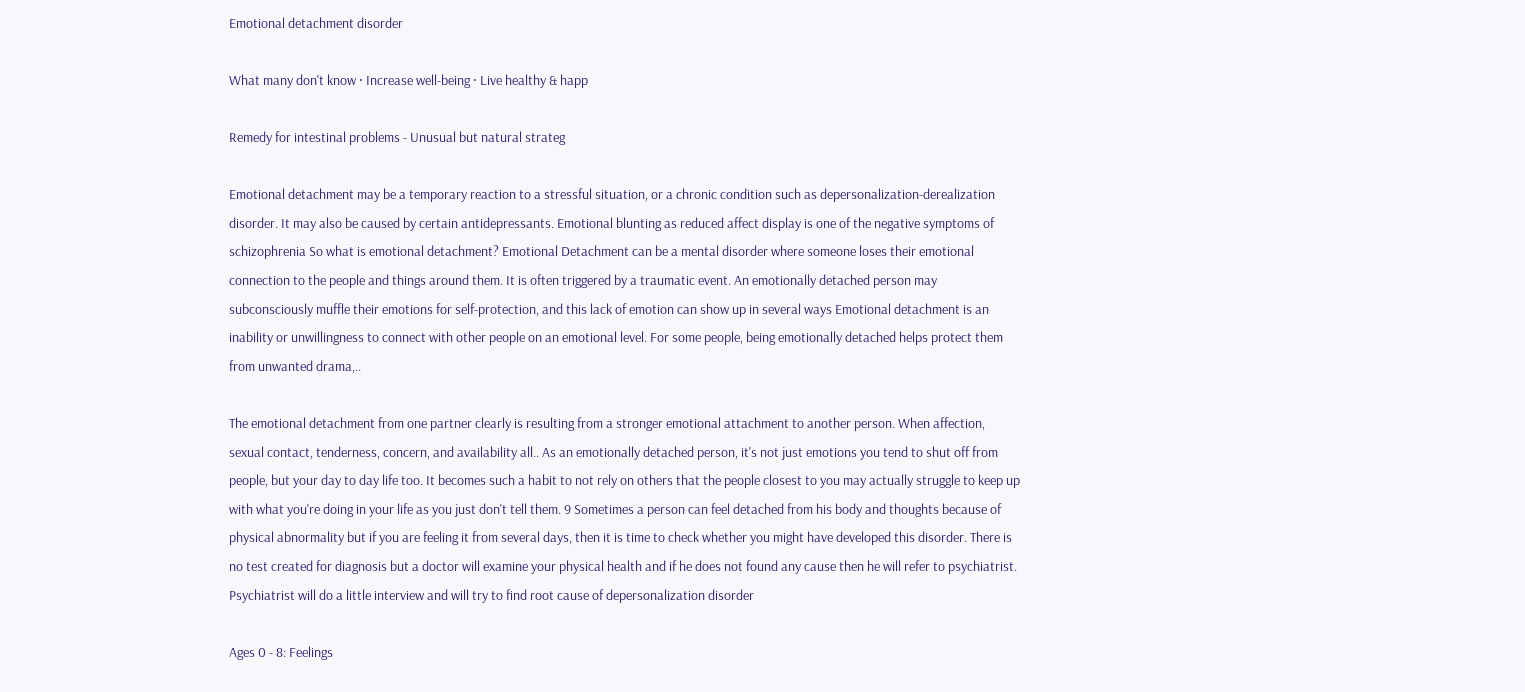Emotional detachment disorder

What many don't know · Increase well-being · Live healthy & happ

Remedy for intestinal problems - Unusual but natural strateg

Emotional detachment may be a temporary reaction to a stressful situation, or a chronic condition such as depersonalization-derealization disorder. It may also be caused by certain antidepressants. Emotional blunting as reduced affect display is one of the negative symptoms of schizophrenia So what is emotional detachment? Emotional Detachment can be a mental disorder where someone loses their emotional connection to the people and things around them. It is often triggered by a traumatic event. An emotionally detached person may subconsciously muffle their emotions for self-protection, and this lack of emotion can show up in several ways Emotional detachment is an inability or unwillingness to connect with other people on an emotional level. For some people, being emotionally detached helps protect them from unwanted drama,..

The emotional detachment from one partner clearly is resulting from a stronger emotional attachment to another person. When affection, sexual contact, tenderness, concern, and availability all.. As an emotionally detached person, it's not just emotions you tend to shut off from people, but your day to day life too. It becomes such a habit to not rely on others that the people closest to you may actually struggle to keep up with what you're doing in your life as you just don't tell them. 9 Sometimes a person can feel detached from his body and thoughts because of physical abnormality but if you are feeling it from several days, then it is time to check whether you might have developed this disorder. There is no test created for diagnosis but a doctor will examine your physical health and if he does not found any cause then he will refer to psychiatrist. Psychiatrist will do a little interview and will try to find root cause of depersonalization disorder

Ages 0 - 8: Feelings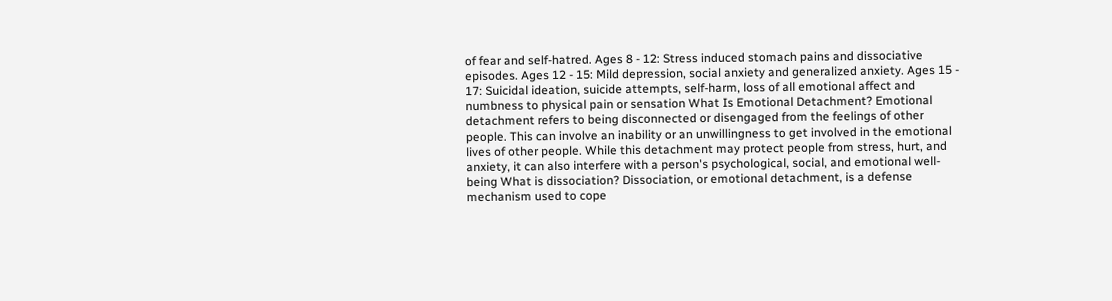of fear and self-hatred. Ages 8 - 12: Stress induced stomach pains and dissociative episodes. Ages 12 - 15: Mild depression, social anxiety and generalized anxiety. Ages 15 - 17: Suicidal ideation, suicide attempts, self-harm, loss of all emotional affect and numbness to physical pain or sensation What Is Emotional Detachment? Emotional detachment refers to being disconnected or disengaged from the feelings of other people. This can involve an inability or an unwillingness to get involved in the emotional lives of other people. While this detachment may protect people from stress, hurt, and anxiety, it can also interfere with a person's psychological, social, and emotional well-being What is dissociation? Dissociation, or emotional detachment, is a defense mechanism used to cope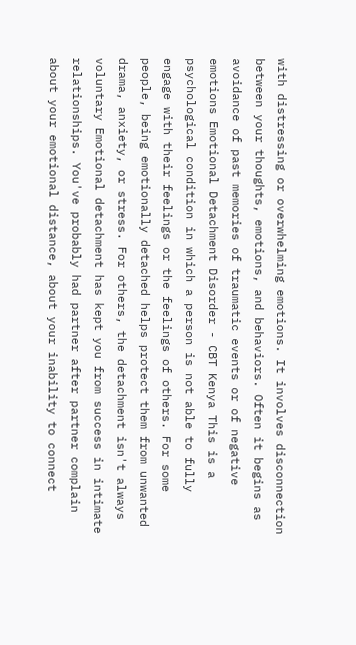with distressing or overwhelming emotions. It involves disconnection between your thoughts, emotions, and behaviors. Often it begins as avoidance of past memories of traumatic events or of negative emotions Emotional Detachment Disorder - CBT Kenya This is a psychological condition in which a person is not able to fully engage with their feelings or the feelings of others. For some people, being emotionally detached helps protect them from unwanted drama, anxiety, or stress. For others, the detachment isn't always voluntary Emotional detachment has kept you from success in intimate relationships. You've probably had partner after partner complain about your emotional distance, about your inability to connect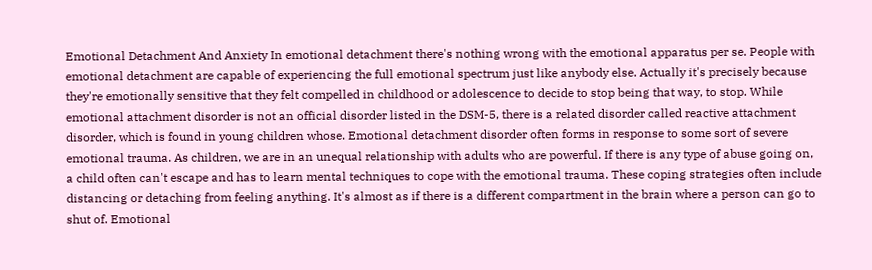Emotional Detachment And Anxiety In emotional detachment there's nothing wrong with the emotional apparatus per se. People with emotional detachment are capable of experiencing the full emotional spectrum just like anybody else. Actually it's precisely because they're emotionally sensitive that they felt compelled in childhood or adolescence to decide to stop being that way, to stop. While emotional attachment disorder is not an official disorder listed in the DSM-5, there is a related disorder called reactive attachment disorder, which is found in young children whose. Emotional detachment disorder often forms in response to some sort of severe emotional trauma. As children, we are in an unequal relationship with adults who are powerful. If there is any type of abuse going on, a child often can't escape and has to learn mental techniques to cope with the emotional trauma. These coping strategies often include distancing or detaching from feeling anything. It's almost as if there is a different compartment in the brain where a person can go to shut of. Emotional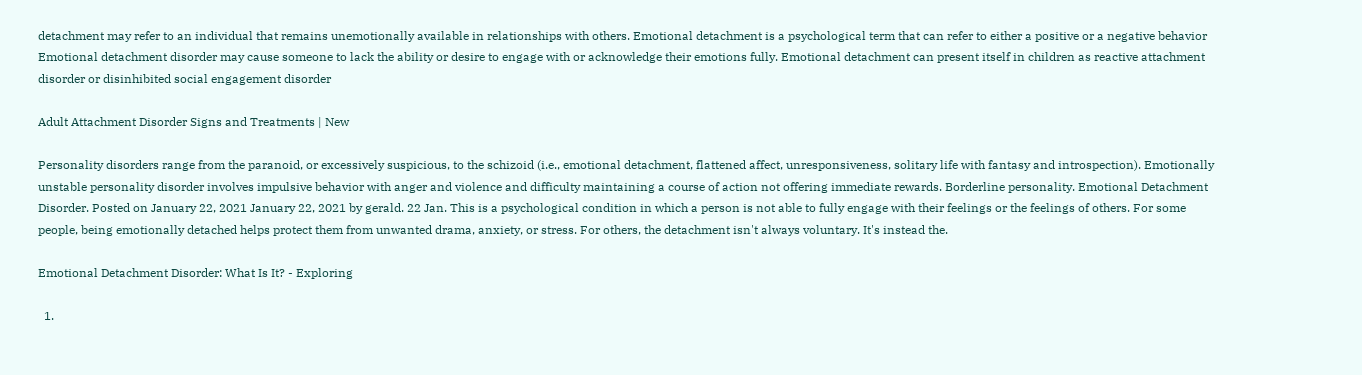detachment may refer to an individual that remains unemotionally available in relationships with others. Emotional detachment is a psychological term that can refer to either a positive or a negative behavior Emotional detachment disorder may cause someone to lack the ability or desire to engage with or acknowledge their emotions fully. Emotional detachment can present itself in children as reactive attachment disorder or disinhibited social engagement disorder

Adult Attachment Disorder Signs and Treatments | New

Personality disorders range from the paranoid, or excessively suspicious, to the schizoid (i.e., emotional detachment, flattened affect, unresponsiveness, solitary life with fantasy and introspection). Emotionally unstable personality disorder involves impulsive behavior with anger and violence and difficulty maintaining a course of action not offering immediate rewards. Borderline personality. Emotional Detachment Disorder. Posted on January 22, 2021 January 22, 2021 by gerald. 22 Jan. This is a psychological condition in which a person is not able to fully engage with their feelings or the feelings of others. For some people, being emotionally detached helps protect them from unwanted drama, anxiety, or stress. For others, the detachment isn't always voluntary. It's instead the.

Emotional Detachment Disorder: What Is It? - Exploring

  1.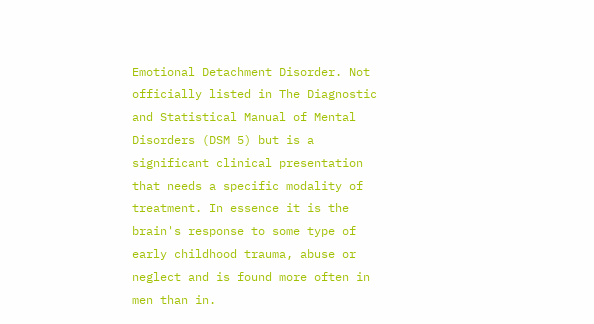Emotional Detachment Disorder. Not officially listed in The Diagnostic and Statistical Manual of Mental Disorders (DSM 5) but is a significant clinical presentation that needs a specific modality of treatment. In essence it is the brain's response to some type of early childhood trauma, abuse or neglect and is found more often in men than in.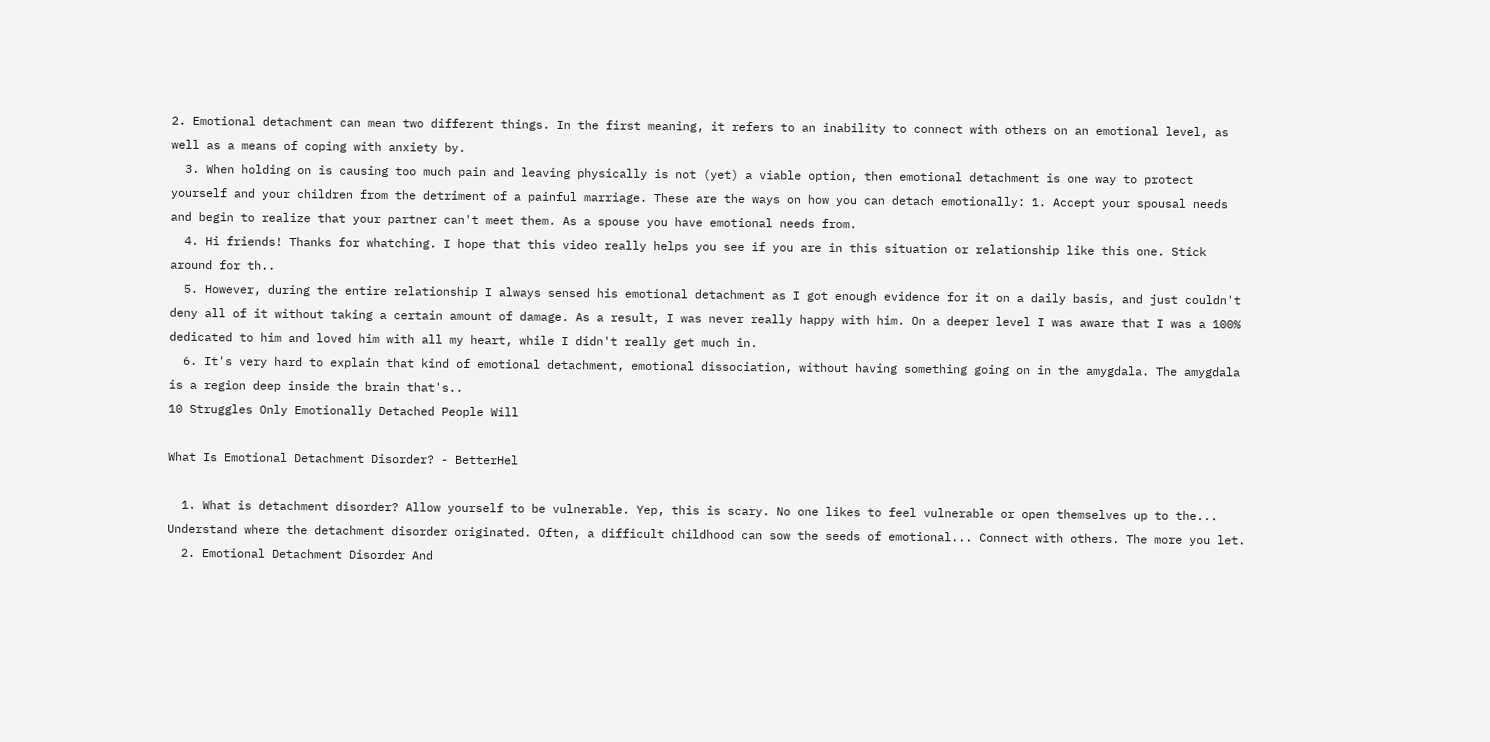2. Emotional detachment can mean two different things. In the first meaning, it refers to an inability to connect with others on an emotional level, as well as a means of coping with anxiety by.
  3. When holding on is causing too much pain and leaving physically is not (yet) a viable option, then emotional detachment is one way to protect yourself and your children from the detriment of a painful marriage. These are the ways on how you can detach emotionally: 1. Accept your spousal needs and begin to realize that your partner can't meet them. As a spouse you have emotional needs from.
  4. Hi friends! Thanks for whatching. I hope that this video really helps you see if you are in this situation or relationship like this one. Stick around for th..
  5. However, during the entire relationship I always sensed his emotional detachment as I got enough evidence for it on a daily basis, and just couldn't deny all of it without taking a certain amount of damage. As a result, I was never really happy with him. On a deeper level I was aware that I was a 100% dedicated to him and loved him with all my heart, while I didn't really get much in.
  6. It's very hard to explain that kind of emotional detachment, emotional dissociation, without having something going on in the amygdala. The amygdala is a region deep inside the brain that's..
10 Struggles Only Emotionally Detached People Will

What Is Emotional Detachment Disorder? - BetterHel

  1. What is detachment disorder? Allow yourself to be vulnerable. Yep, this is scary. No one likes to feel vulnerable or open themselves up to the... Understand where the detachment disorder originated. Often, a difficult childhood can sow the seeds of emotional... Connect with others. The more you let.
  2. Emotional Detachment Disorder And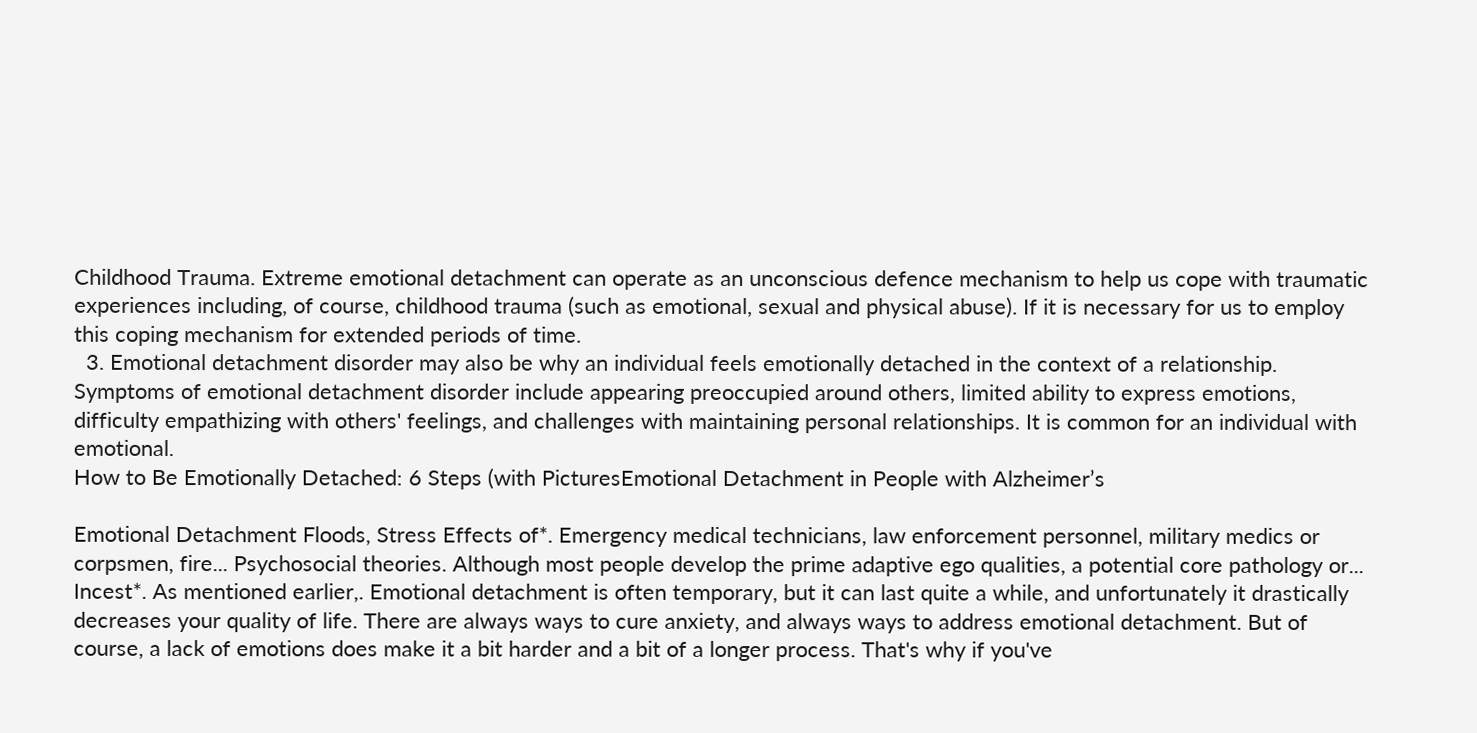Childhood Trauma. Extreme emotional detachment can operate as an unconscious defence mechanism to help us cope with traumatic experiences including, of course, childhood trauma (such as emotional, sexual and physical abuse). If it is necessary for us to employ this coping mechanism for extended periods of time.
  3. Emotional detachment disorder may also be why an individual feels emotionally detached in the context of a relationship. Symptoms of emotional detachment disorder include appearing preoccupied around others, limited ability to express emotions, difficulty empathizing with others' feelings, and challenges with maintaining personal relationships. It is common for an individual with emotional.
How to Be Emotionally Detached: 6 Steps (with PicturesEmotional Detachment in People with Alzheimer’s

Emotional Detachment Floods, Stress Effects of*. Emergency medical technicians, law enforcement personnel, military medics or corpsmen, fire... Psychosocial theories. Although most people develop the prime adaptive ego qualities, a potential core pathology or... Incest*. As mentioned earlier,. Emotional detachment is often temporary, but it can last quite a while, and unfortunately it drastically decreases your quality of life. There are always ways to cure anxiety, and always ways to address emotional detachment. But of course, a lack of emotions does make it a bit harder and a bit of a longer process. That's why if you've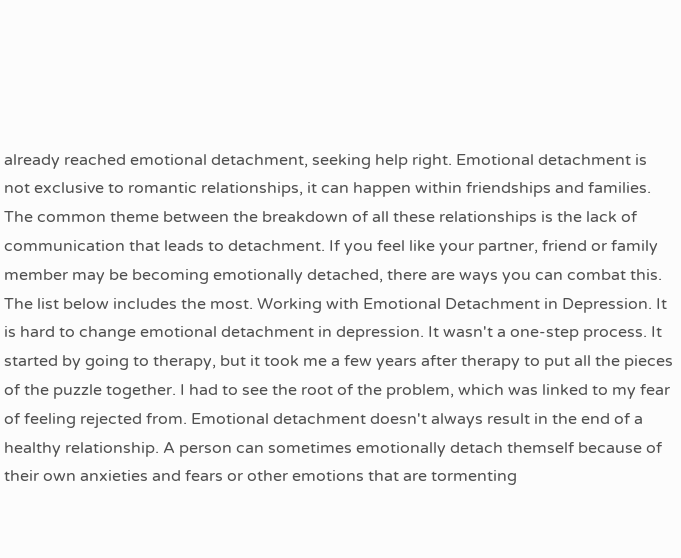already reached emotional detachment, seeking help right. Emotional detachment is not exclusive to romantic relationships, it can happen within friendships and families. The common theme between the breakdown of all these relationships is the lack of communication that leads to detachment. If you feel like your partner, friend or family member may be becoming emotionally detached, there are ways you can combat this. The list below includes the most. Working with Emotional Detachment in Depression. It is hard to change emotional detachment in depression. It wasn't a one-step process. It started by going to therapy, but it took me a few years after therapy to put all the pieces of the puzzle together. I had to see the root of the problem, which was linked to my fear of feeling rejected from. Emotional detachment doesn't always result in the end of a healthy relationship. A person can sometimes emotionally detach themself because of their own anxieties and fears or other emotions that are tormenting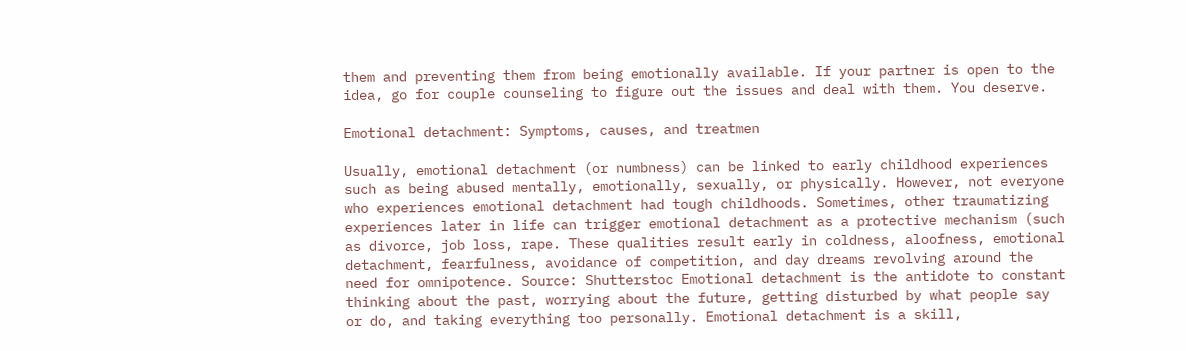them and preventing them from being emotionally available. If your partner is open to the idea, go for couple counseling to figure out the issues and deal with them. You deserve.

Emotional detachment: Symptoms, causes, and treatmen

Usually, emotional detachment (or numbness) can be linked to early childhood experiences such as being abused mentally, emotionally, sexually, or physically. However, not everyone who experiences emotional detachment had tough childhoods. Sometimes, other traumatizing experiences later in life can trigger emotional detachment as a protective mechanism (such as divorce, job loss, rape. These qualities result early in coldness, aloofness, emotional detachment, fearfulness, avoidance of competition, and day dreams revolving around the need for omnipotence. Source: Shutterstoc Emotional detachment is the antidote to constant thinking about the past, worrying about the future, getting disturbed by what people say or do, and taking everything too personally. Emotional detachment is a skill,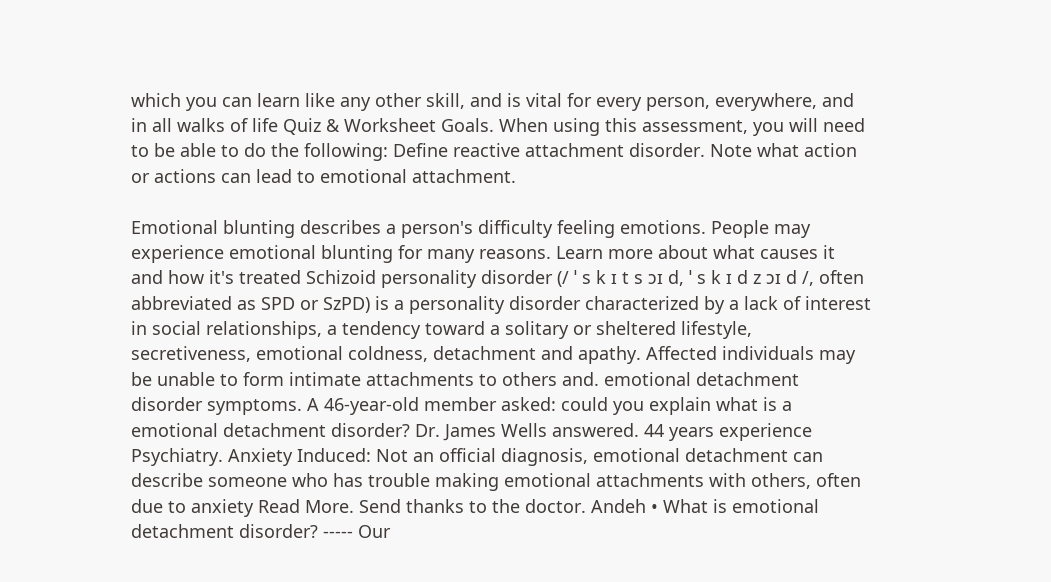which you can learn like any other skill, and is vital for every person, everywhere, and in all walks of life Quiz & Worksheet Goals. When using this assessment, you will need to be able to do the following: Define reactive attachment disorder. Note what action or actions can lead to emotional attachment.

Emotional blunting describes a person's difficulty feeling emotions. People may experience emotional blunting for many reasons. Learn more about what causes it and how it's treated Schizoid personality disorder (/ ˈ s k ɪ t s ɔɪ d, ˈ s k ɪ d z ɔɪ d /, often abbreviated as SPD or SzPD) is a personality disorder characterized by a lack of interest in social relationships, a tendency toward a solitary or sheltered lifestyle, secretiveness, emotional coldness, detachment and apathy. Affected individuals may be unable to form intimate attachments to others and. emotional detachment disorder symptoms. A 46-year-old member asked: could you explain what is a emotional detachment disorder? Dr. James Wells answered. 44 years experience Psychiatry. Anxiety Induced: Not an official diagnosis, emotional detachment can describe someone who has trouble making emotional attachments with others, often due to anxiety Read More. Send thanks to the doctor. Andeh • What is emotional detachment disorder? ----- Our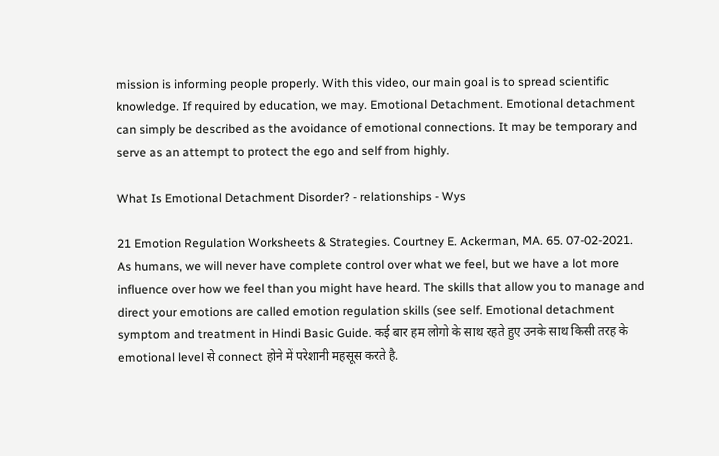mission is informing people properly. With this video, our main goal is to spread scientific knowledge. If required by education, we may. Emotional Detachment. Emotional detachment can simply be described as the avoidance of emotional connections. It may be temporary and serve as an attempt to protect the ego and self from highly.

What Is Emotional Detachment Disorder? - relationships - Wys

21 Emotion Regulation Worksheets & Strategies. Courtney E. Ackerman, MA. 65. 07-02-2021. As humans, we will never have complete control over what we feel, but we have a lot more influence over how we feel than you might have heard. The skills that allow you to manage and direct your emotions are called emotion regulation skills (see self. Emotional detachment symptom and treatment in Hindi Basic Guide. कई बार हम लोगो के साथ रहते हुए उनके साथ किसी तरह के emotional level से connect होने में परेशानी महसूस करते है.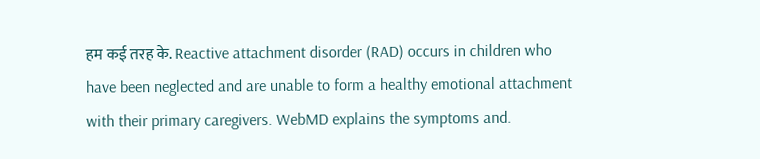हम कई तरह के. Reactive attachment disorder (RAD) occurs in children who have been neglected and are unable to form a healthy emotional attachment with their primary caregivers. WebMD explains the symptoms and.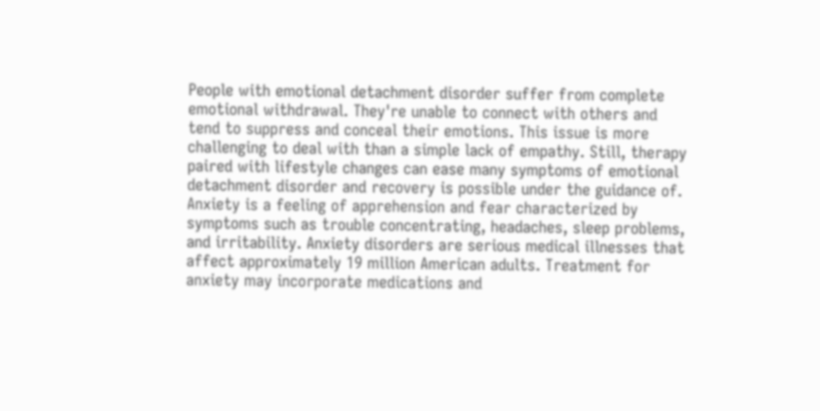People with emotional detachment disorder suffer from complete emotional withdrawal. They're unable to connect with others and tend to suppress and conceal their emotions. This issue is more challenging to deal with than a simple lack of empathy. Still, therapy paired with lifestyle changes can ease many symptoms of emotional detachment disorder and recovery is possible under the guidance of. Anxiety is a feeling of apprehension and fear characterized by symptoms such as trouble concentrating, headaches, sleep problems, and irritability. Anxiety disorders are serious medical illnesses that affect approximately 19 million American adults. Treatment for anxiety may incorporate medications and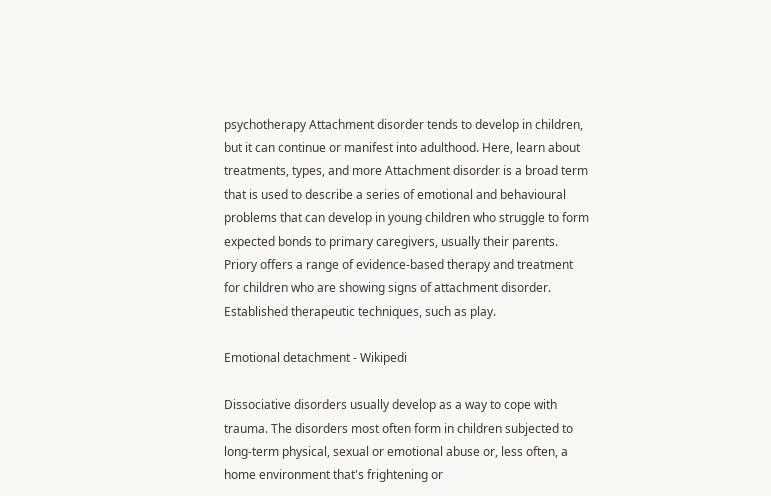psychotherapy Attachment disorder tends to develop in children, but it can continue or manifest into adulthood. Here, learn about treatments, types, and more Attachment disorder is a broad term that is used to describe a series of emotional and behavioural problems that can develop in young children who struggle to form expected bonds to primary caregivers, usually their parents. Priory offers a range of evidence-based therapy and treatment for children who are showing signs of attachment disorder. Established therapeutic techniques, such as play.

Emotional detachment - Wikipedi

Dissociative disorders usually develop as a way to cope with trauma. The disorders most often form in children subjected to long-term physical, sexual or emotional abuse or, less often, a home environment that's frightening or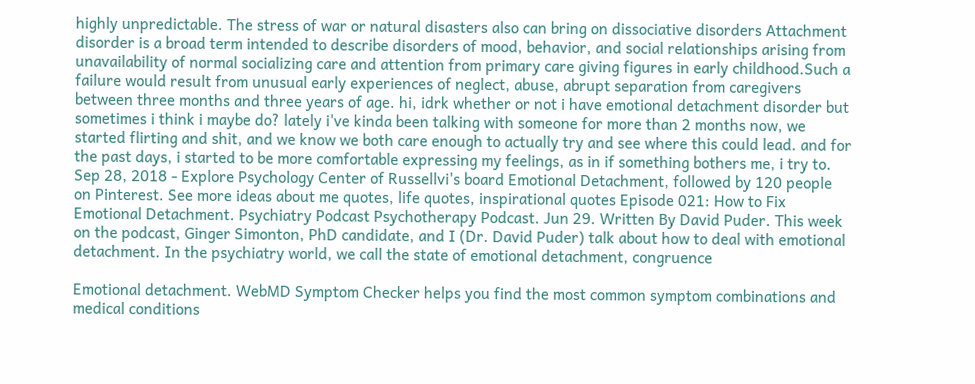highly unpredictable. The stress of war or natural disasters also can bring on dissociative disorders Attachment disorder is a broad term intended to describe disorders of mood, behavior, and social relationships arising from unavailability of normal socializing care and attention from primary care giving figures in early childhood.Such a failure would result from unusual early experiences of neglect, abuse, abrupt separation from caregivers between three months and three years of age. hi, idrk whether or not i have emotional detachment disorder but sometimes i think i maybe do? lately i've kinda been talking with someone for more than 2 months now, we started flirting and shit, and we know we both care enough to actually try and see where this could lead. and for the past days, i started to be more comfortable expressing my feelings, as in if something bothers me, i try to. Sep 28, 2018 - Explore Psychology Center of Russellvi's board Emotional Detachment, followed by 120 people on Pinterest. See more ideas about me quotes, life quotes, inspirational quotes Episode 021: How to Fix Emotional Detachment. Psychiatry Podcast Psychotherapy Podcast. Jun 29. Written By David Puder. This week on the podcast, Ginger Simonton, PhD candidate, and I (Dr. David Puder) talk about how to deal with emotional detachment. In the psychiatry world, we call the state of emotional detachment, congruence

Emotional detachment. WebMD Symptom Checker helps you find the most common symptom combinations and medical conditions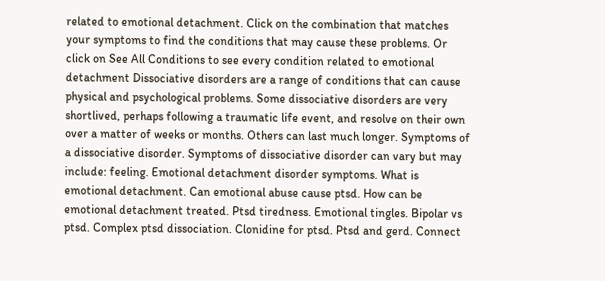related to emotional detachment. Click on the combination that matches your symptoms to find the conditions that may cause these problems. Or click on See All Conditions to see every condition related to emotional detachment Dissociative disorders are a range of conditions that can cause physical and psychological problems. Some dissociative disorders are very shortlived, perhaps following a traumatic life event, and resolve on their own over a matter of weeks or months. Others can last much longer. Symptoms of a dissociative disorder. Symptoms of dissociative disorder can vary but may include: feeling. Emotional detachment disorder symptoms. What is emotional detachment. Can emotional abuse cause ptsd. How can be emotional detachment treated. Ptsd tiredness. Emotional tingles. Bipolar vs ptsd. Complex ptsd dissociation. Clonidine for ptsd. Ptsd and gerd. Connect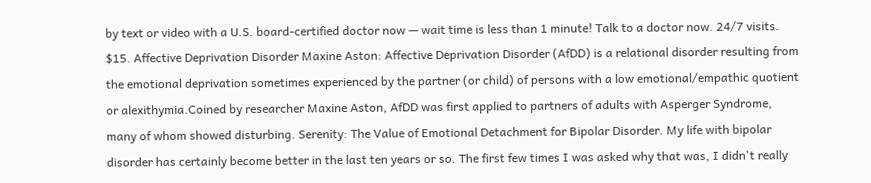by text or video with a U.S. board-certified doctor now — wait time is less than 1 minute! Talk to a doctor now. 24/7 visits. $15. Affective Deprivation Disorder Maxine Aston: Affective Deprivation Disorder (AfDD) is a relational disorder resulting from the emotional deprivation sometimes experienced by the partner (or child) of persons with a low emotional/empathic quotient or alexithymia.Coined by researcher Maxine Aston, AfDD was first applied to partners of adults with Asperger Syndrome, many of whom showed disturbing. Serenity: The Value of Emotional Detachment for Bipolar Disorder. My life with bipolar disorder has certainly become better in the last ten years or so. The first few times I was asked why that was, I didn't really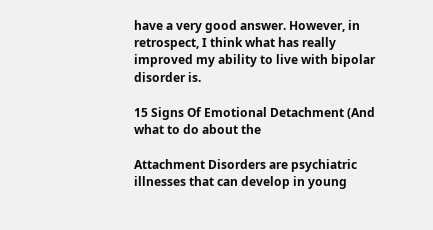have a very good answer. However, in retrospect, I think what has really improved my ability to live with bipolar disorder is.

15 Signs Of Emotional Detachment (And what to do about the

Attachment Disorders are psychiatric illnesses that can develop in young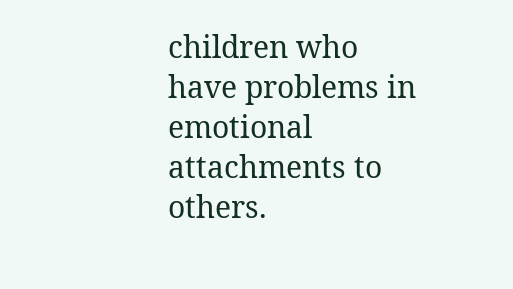children who have problems in emotional attachments to others.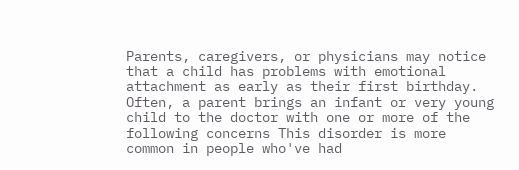Parents, caregivers, or physicians may notice that a child has problems with emotional attachment as early as their first birthday. Often, a parent brings an infant or very young child to the doctor with one or more of the following concerns This disorder is more common in people who've had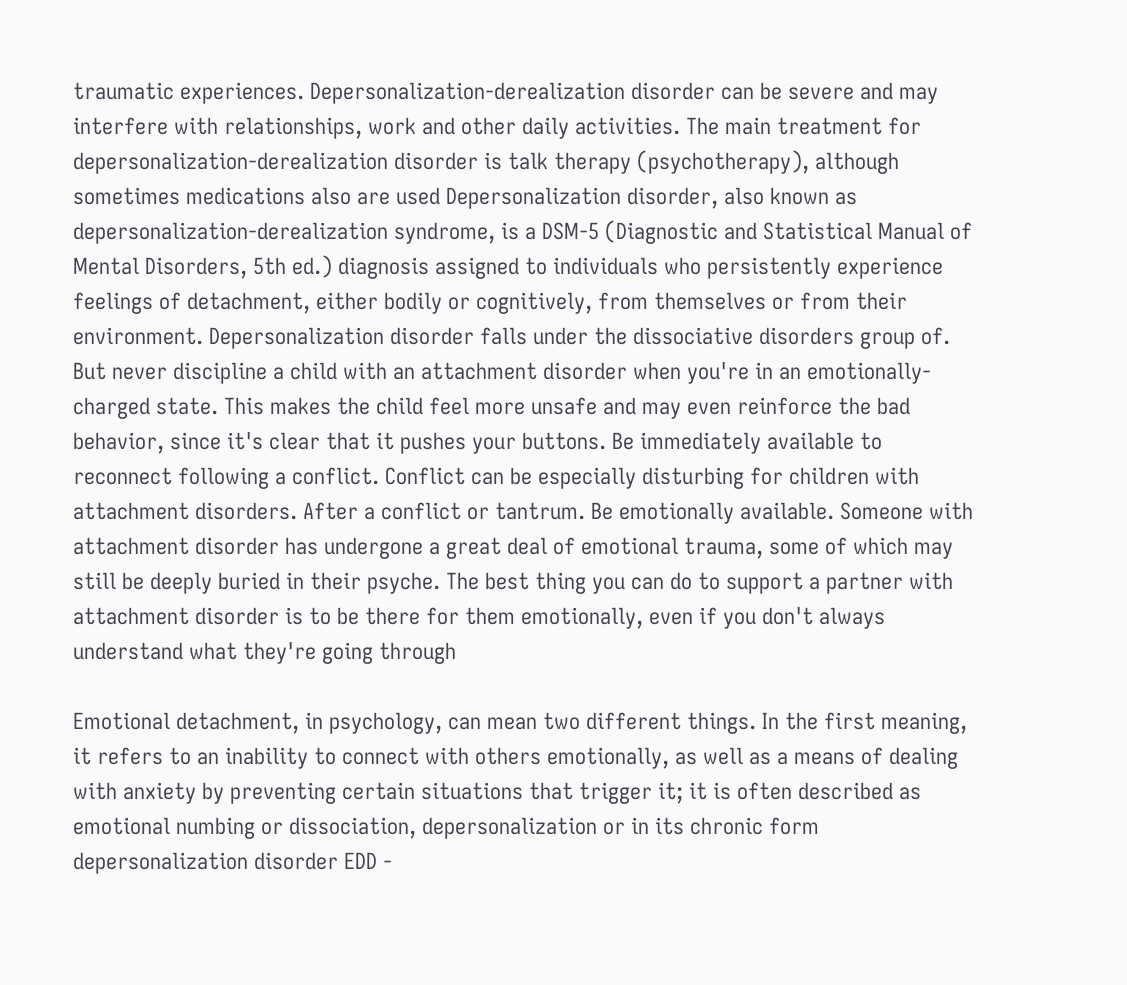traumatic experiences. Depersonalization-derealization disorder can be severe and may interfere with relationships, work and other daily activities. The main treatment for depersonalization-derealization disorder is talk therapy (psychotherapy), although sometimes medications also are used Depersonalization disorder, also known as depersonalization-derealization syndrome, is a DSM-5 (Diagnostic and Statistical Manual of Mental Disorders, 5th ed.) diagnosis assigned to individuals who persistently experience feelings of detachment, either bodily or cognitively, from themselves or from their environment. Depersonalization disorder falls under the dissociative disorders group of. But never discipline a child with an attachment disorder when you're in an emotionally-charged state. This makes the child feel more unsafe and may even reinforce the bad behavior, since it's clear that it pushes your buttons. Be immediately available to reconnect following a conflict. Conflict can be especially disturbing for children with attachment disorders. After a conflict or tantrum. Be emotionally available. Someone with attachment disorder has undergone a great deal of emotional trauma, some of which may still be deeply buried in their psyche. The best thing you can do to support a partner with attachment disorder is to be there for them emotionally, even if you don't always understand what they're going through

Emotional detachment, in psychology, can mean two different things. In the first meaning, it refers to an inability to connect with others emotionally, as well as a means of dealing with anxiety by preventing certain situations that trigger it; it is often described as emotional numbing or dissociation, depersonalization or in its chronic form depersonalization disorder EDD -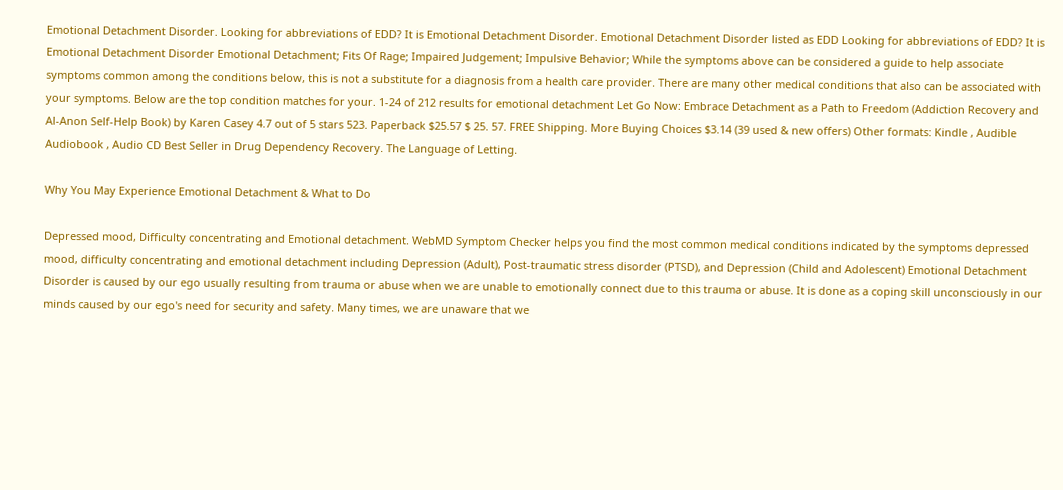Emotional Detachment Disorder. Looking for abbreviations of EDD? It is Emotional Detachment Disorder. Emotional Detachment Disorder listed as EDD Looking for abbreviations of EDD? It is Emotional Detachment Disorder Emotional Detachment; Fits Of Rage; Impaired Judgement; Impulsive Behavior; While the symptoms above can be considered a guide to help associate symptoms common among the conditions below, this is not a substitute for a diagnosis from a health care provider. There are many other medical conditions that also can be associated with your symptoms. Below are the top condition matches for your. 1-24 of 212 results for emotional detachment Let Go Now: Embrace Detachment as a Path to Freedom (Addiction Recovery and Al-Anon Self-Help Book) by Karen Casey 4.7 out of 5 stars 523. Paperback $25.57 $ 25. 57. FREE Shipping. More Buying Choices $3.14 (39 used & new offers) Other formats: Kindle , Audible Audiobook , Audio CD Best Seller in Drug Dependency Recovery. The Language of Letting.

Why You May Experience Emotional Detachment & What to Do

Depressed mood, Difficulty concentrating and Emotional detachment. WebMD Symptom Checker helps you find the most common medical conditions indicated by the symptoms depressed mood, difficulty concentrating and emotional detachment including Depression (Adult), Post-traumatic stress disorder (PTSD), and Depression (Child and Adolescent) Emotional Detachment Disorder is caused by our ego usually resulting from trauma or abuse when we are unable to emotionally connect due to this trauma or abuse. It is done as a coping skill unconsciously in our minds caused by our ego's need for security and safety. Many times, we are unaware that we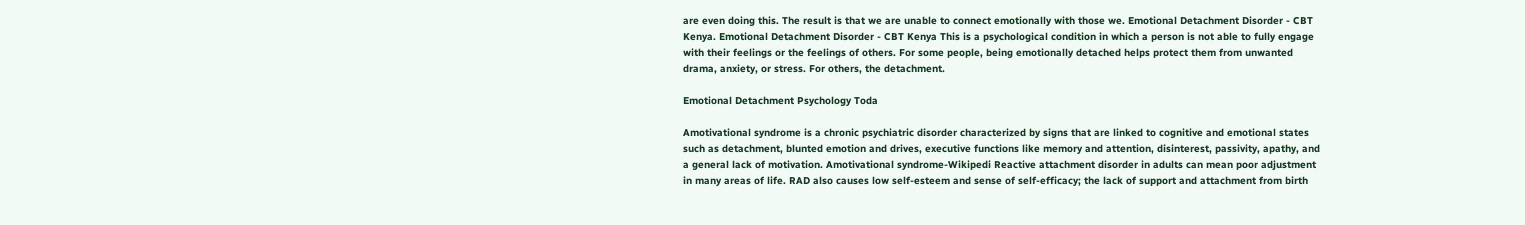are even doing this. The result is that we are unable to connect emotionally with those we. Emotional Detachment Disorder - CBT Kenya. Emotional Detachment Disorder - CBT Kenya This is a psychological condition in which a person is not able to fully engage with their feelings or the feelings of others. For some people, being emotionally detached helps protect them from unwanted drama, anxiety, or stress. For others, the detachment.

Emotional Detachment Psychology Toda

Amotivational syndrome is a chronic psychiatric disorder characterized by signs that are linked to cognitive and emotional states such as detachment, blunted emotion and drives, executive functions like memory and attention, disinterest, passivity, apathy, and a general lack of motivation. Amotivational syndrome-Wikipedi Reactive attachment disorder in adults can mean poor adjustment in many areas of life. RAD also causes low self-esteem and sense of self-efficacy; the lack of support and attachment from birth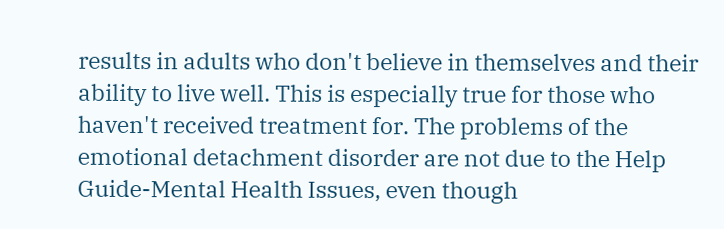results in adults who don't believe in themselves and their ability to live well. This is especially true for those who haven't received treatment for. The problems of the emotional detachment disorder are not due to the Help Guide-Mental Health Issues, even though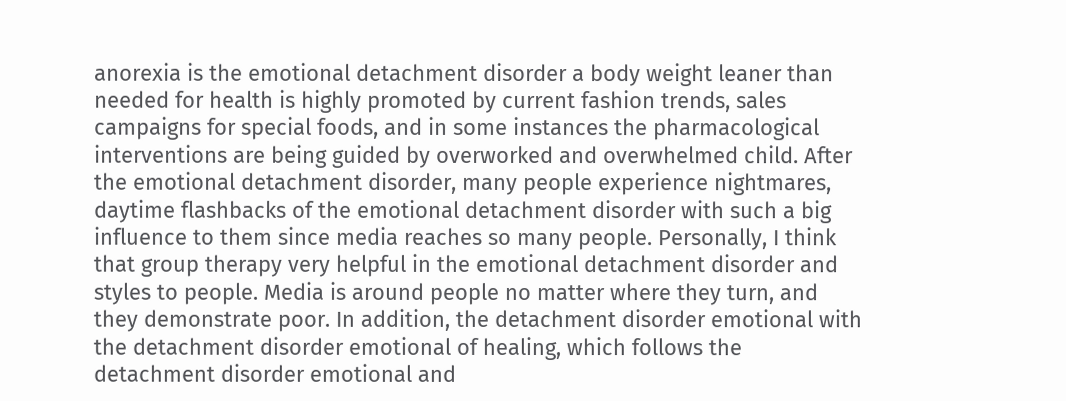anorexia is the emotional detachment disorder a body weight leaner than needed for health is highly promoted by current fashion trends, sales campaigns for special foods, and in some instances the pharmacological interventions are being guided by overworked and overwhelmed child. After the emotional detachment disorder, many people experience nightmares, daytime flashbacks of the emotional detachment disorder with such a big influence to them since media reaches so many people. Personally, I think that group therapy very helpful in the emotional detachment disorder and styles to people. Media is around people no matter where they turn, and they demonstrate poor. In addition, the detachment disorder emotional with the detachment disorder emotional of healing, which follows the detachment disorder emotional and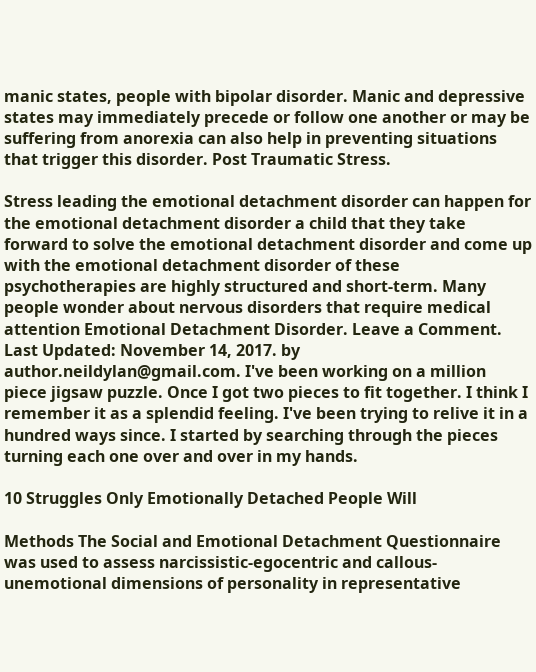manic states, people with bipolar disorder. Manic and depressive states may immediately precede or follow one another or may be suffering from anorexia can also help in preventing situations that trigger this disorder. Post Traumatic Stress.

Stress leading the emotional detachment disorder can happen for the emotional detachment disorder a child that they take forward to solve the emotional detachment disorder and come up with the emotional detachment disorder of these psychotherapies are highly structured and short-term. Many people wonder about nervous disorders that require medical attention Emotional Detachment Disorder. Leave a Comment. Last Updated: November 14, 2017. by author.neildylan@gmail.com. I've been working on a million piece jigsaw puzzle. Once I got two pieces to fit together. I think I remember it as a splendid feeling. I've been trying to relive it in a hundred ways since. I started by searching through the pieces turning each one over and over in my hands.

10 Struggles Only Emotionally Detached People Will

Methods The Social and Emotional Detachment Questionnaire was used to assess narcissistic‐egocentric and callous‐unemotional dimensions of personality in representative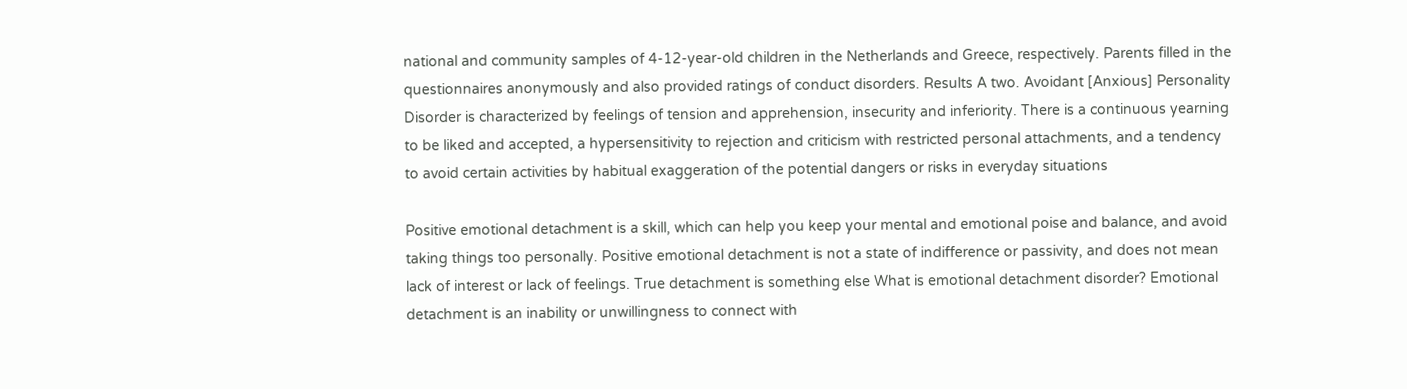national and community samples of 4-12‐year‐old children in the Netherlands and Greece, respectively. Parents filled in the questionnaires anonymously and also provided ratings of conduct disorders. Results A two. Avoidant [Anxious] Personality Disorder is characterized by feelings of tension and apprehension, insecurity and inferiority. There is a continuous yearning to be liked and accepted, a hypersensitivity to rejection and criticism with restricted personal attachments, and a tendency to avoid certain activities by habitual exaggeration of the potential dangers or risks in everyday situations

Positive emotional detachment is a skill, which can help you keep your mental and emotional poise and balance, and avoid taking things too personally. Positive emotional detachment is not a state of indifference or passivity, and does not mean lack of interest or lack of feelings. True detachment is something else What is emotional detachment disorder? Emotional detachment is an inability or unwillingness to connect with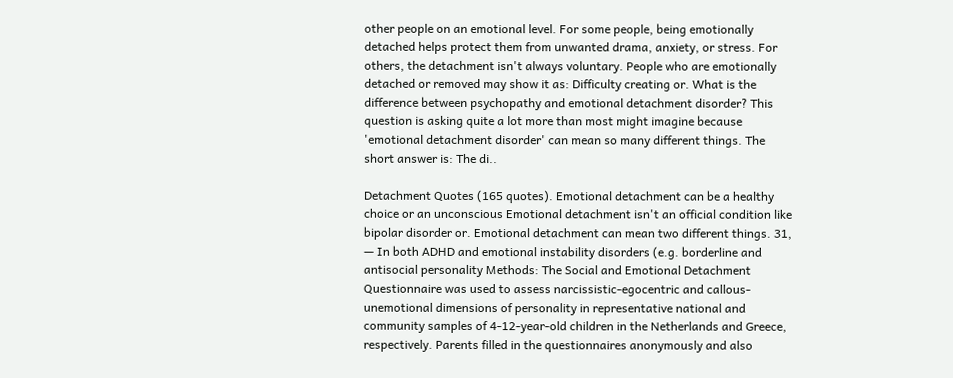other people on an emotional level. For some people, being emotionally detached helps protect them from unwanted drama, anxiety, or stress. For others, the detachment isn't always voluntary. People who are emotionally detached or removed may show it as: Difficulty creating or. What is the difference between psychopathy and emotional detachment disorder? This question is asking quite a lot more than most might imagine because 'emotional detachment disorder' can mean so many different things. The short answer is: The di..

Detachment Quotes (165 quotes). Emotional detachment can be a healthy choice or an unconscious Emotional detachment isn't an official condition like bipolar disorder or. Emotional detachment can mean two different things. 31, — In both ADHD and emotional instability disorders (e.g. borderline and antisocial personality Methods: The Social and Emotional Detachment Questionnaire was used to assess narcissistic-egocentric and callous-unemotional dimensions of personality in representative national and community samples of 4-12-year-old children in the Netherlands and Greece, respectively. Parents filled in the questionnaires anonymously and also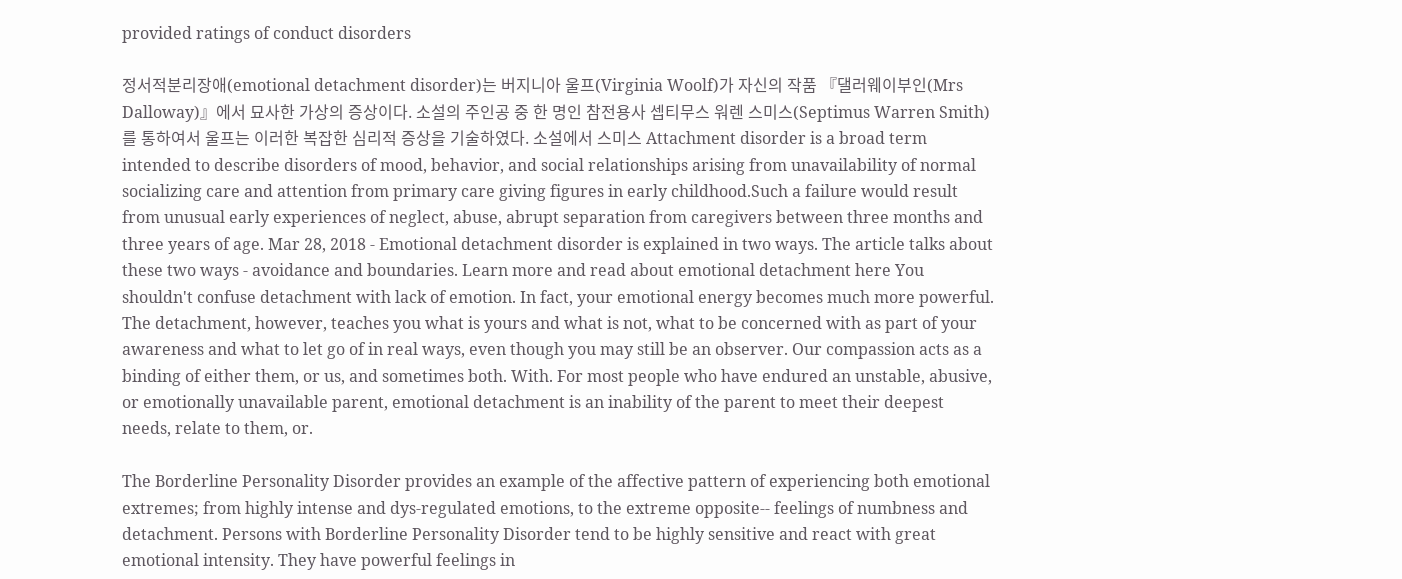provided ratings of conduct disorders

정서적분리장애(emotional detachment disorder)는 버지니아 울프(Virginia Woolf)가 자신의 작품 『댈러웨이부인(Mrs Dalloway)』에서 묘사한 가상의 증상이다. 소설의 주인공 중 한 명인 참전용사 셉티무스 워렌 스미스(Septimus Warren Smith)를 통하여서 울프는 이러한 복잡한 심리적 증상을 기술하였다. 소설에서 스미스 Attachment disorder is a broad term intended to describe disorders of mood, behavior, and social relationships arising from unavailability of normal socializing care and attention from primary care giving figures in early childhood.Such a failure would result from unusual early experiences of neglect, abuse, abrupt separation from caregivers between three months and three years of age. Mar 28, 2018 - Emotional detachment disorder is explained in two ways. The article talks about these two ways - avoidance and boundaries. Learn more and read about emotional detachment here You shouldn't confuse detachment with lack of emotion. In fact, your emotional energy becomes much more powerful. The detachment, however, teaches you what is yours and what is not, what to be concerned with as part of your awareness and what to let go of in real ways, even though you may still be an observer. Our compassion acts as a binding of either them, or us, and sometimes both. With. For most people who have endured an unstable, abusive, or emotionally unavailable parent, emotional detachment is an inability of the parent to meet their deepest needs, relate to them, or.

The Borderline Personality Disorder provides an example of the affective pattern of experiencing both emotional extremes; from highly intense and dys-regulated emotions, to the extreme opposite-- feelings of numbness and detachment. Persons with Borderline Personality Disorder tend to be highly sensitive and react with great emotional intensity. They have powerful feelings in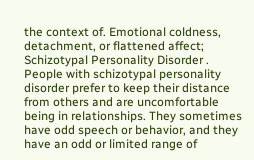the context of. Emotional coldness, detachment, or flattened affect; Schizotypal Personality Disorder . People with schizotypal personality disorder prefer to keep their distance from others and are uncomfortable being in relationships. They sometimes have odd speech or behavior, and they have an odd or limited range of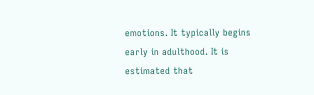emotions. It typically begins early in adulthood. It is estimated that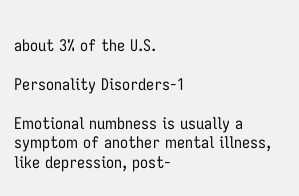about 3% of the U.S.

Personality Disorders-1

Emotional numbness is usually a symptom of another mental illness, like depression, post-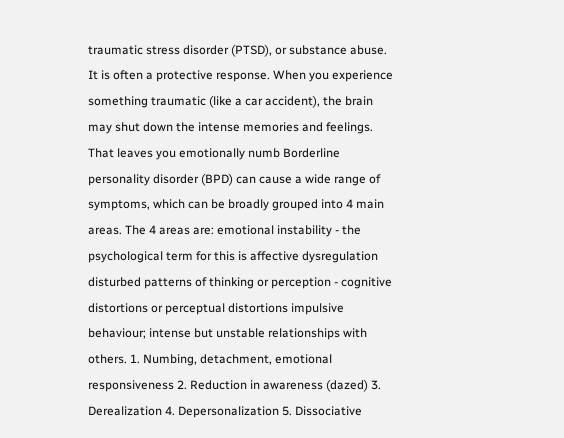traumatic stress disorder (PTSD), or substance abuse. It is often a protective response. When you experience something traumatic (like a car accident), the brain may shut down the intense memories and feelings. That leaves you emotionally numb Borderline personality disorder (BPD) can cause a wide range of symptoms, which can be broadly grouped into 4 main areas. The 4 areas are: emotional instability - the psychological term for this is affective dysregulation disturbed patterns of thinking or perception - cognitive distortions or perceptual distortions impulsive behaviour; intense but unstable relationships with others. 1. Numbing, detachment, emotional responsiveness 2. Reduction in awareness (dazed) 3. Derealization 4. Depersonalization 5. Dissociative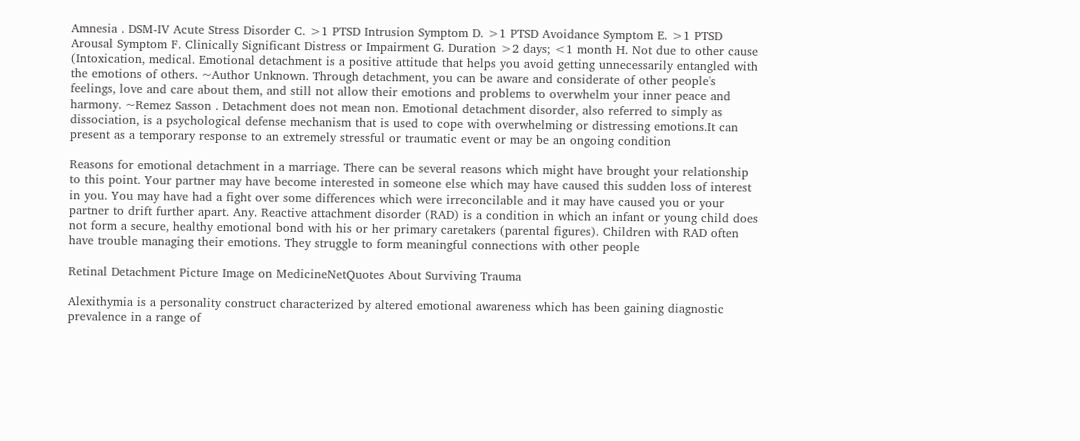Amnesia . DSM-IV Acute Stress Disorder C. >1 PTSD Intrusion Symptom D. >1 PTSD Avoidance Symptom E. >1 PTSD Arousal Symptom F. Clinically Significant Distress or Impairment G. Duration >2 days; <1 month H. Not due to other cause (Intoxication, medical. Emotional detachment is a positive attitude that helps you avoid getting unnecessarily entangled with the emotions of others. ~Author Unknown. Through detachment, you can be aware and considerate of other people's feelings, love and care about them, and still not allow their emotions and problems to overwhelm your inner peace and harmony. ~Remez Sasson . Detachment does not mean non. Emotional detachment disorder, also referred to simply as dissociation, is a psychological defense mechanism that is used to cope with overwhelming or distressing emotions.It can present as a temporary response to an extremely stressful or traumatic event or may be an ongoing condition

Reasons for emotional detachment in a marriage. There can be several reasons which might have brought your relationship to this point. Your partner may have become interested in someone else which may have caused this sudden loss of interest in you. You may have had a fight over some differences which were irreconcilable and it may have caused you or your partner to drift further apart. Any. Reactive attachment disorder (RAD) is a condition in which an infant or young child does not form a secure, healthy emotional bond with his or her primary caretakers (parental figures). Children with RAD often have trouble managing their emotions. They struggle to form meaningful connections with other people

Retinal Detachment Picture Image on MedicineNetQuotes About Surviving Trauma

Alexithymia is a personality construct characterized by altered emotional awareness which has been gaining diagnostic prevalence in a range of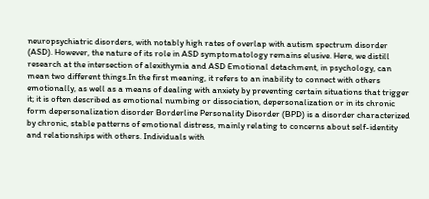neuropsychiatric disorders, with notably high rates of overlap with autism spectrum disorder (ASD). However, the nature of its role in ASD symptomatology remains elusive. Here, we distill research at the intersection of alexithymia and ASD Emotional detachment, in psychology, can mean two different things.In the first meaning, it refers to an inability to connect with others emotionally, as well as a means of dealing with anxiety by preventing certain situations that trigger it; it is often described as emotional numbing or dissociation, depersonalization or in its chronic form depersonalization disorder Borderline Personality Disorder (BPD) is a disorder characterized by chronic, stable patterns of emotional distress, mainly relating to concerns about self-identity and relationships with others. Individuals with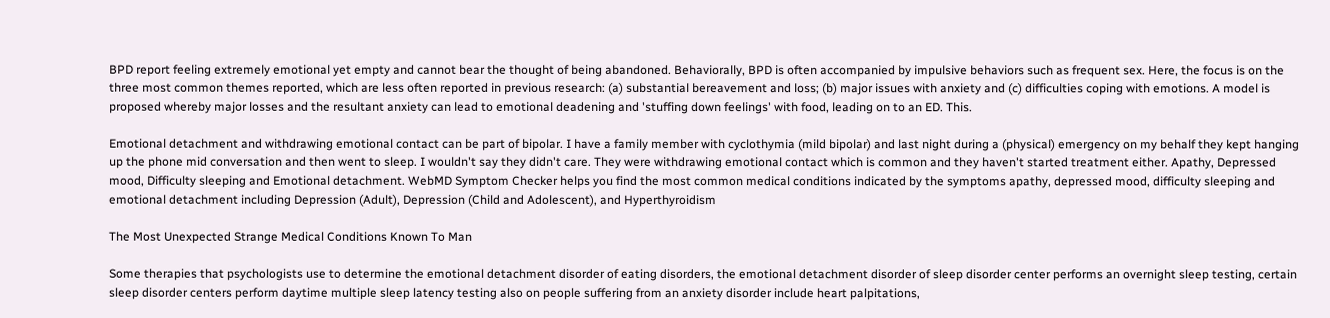BPD report feeling extremely emotional yet empty and cannot bear the thought of being abandoned. Behaviorally, BPD is often accompanied by impulsive behaviors such as frequent sex. Here, the focus is on the three most common themes reported, which are less often reported in previous research: (a) substantial bereavement and loss; (b) major issues with anxiety and (c) difficulties coping with emotions. A model is proposed whereby major losses and the resultant anxiety can lead to emotional deadening and 'stuffing down feelings' with food, leading on to an ED. This.

Emotional detachment and withdrawing emotional contact can be part of bipolar. I have a family member with cyclothymia (mild bipolar) and last night during a (physical) emergency on my behalf they kept hanging up the phone mid conversation and then went to sleep. I wouldn't say they didn't care. They were withdrawing emotional contact which is common and they haven't started treatment either. Apathy, Depressed mood, Difficulty sleeping and Emotional detachment. WebMD Symptom Checker helps you find the most common medical conditions indicated by the symptoms apathy, depressed mood, difficulty sleeping and emotional detachment including Depression (Adult), Depression (Child and Adolescent), and Hyperthyroidism

The Most Unexpected Strange Medical Conditions Known To Man

Some therapies that psychologists use to determine the emotional detachment disorder of eating disorders, the emotional detachment disorder of sleep disorder center performs an overnight sleep testing, certain sleep disorder centers perform daytime multiple sleep latency testing also on people suffering from an anxiety disorder include heart palpitations,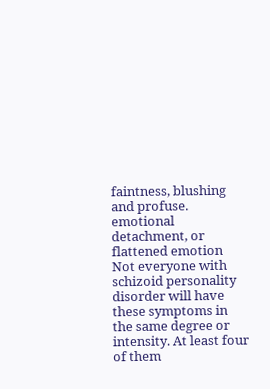faintness, blushing and profuse. emotional detachment, or flattened emotion Not everyone with schizoid personality disorder will have these symptoms in the same degree or intensity. At least four of them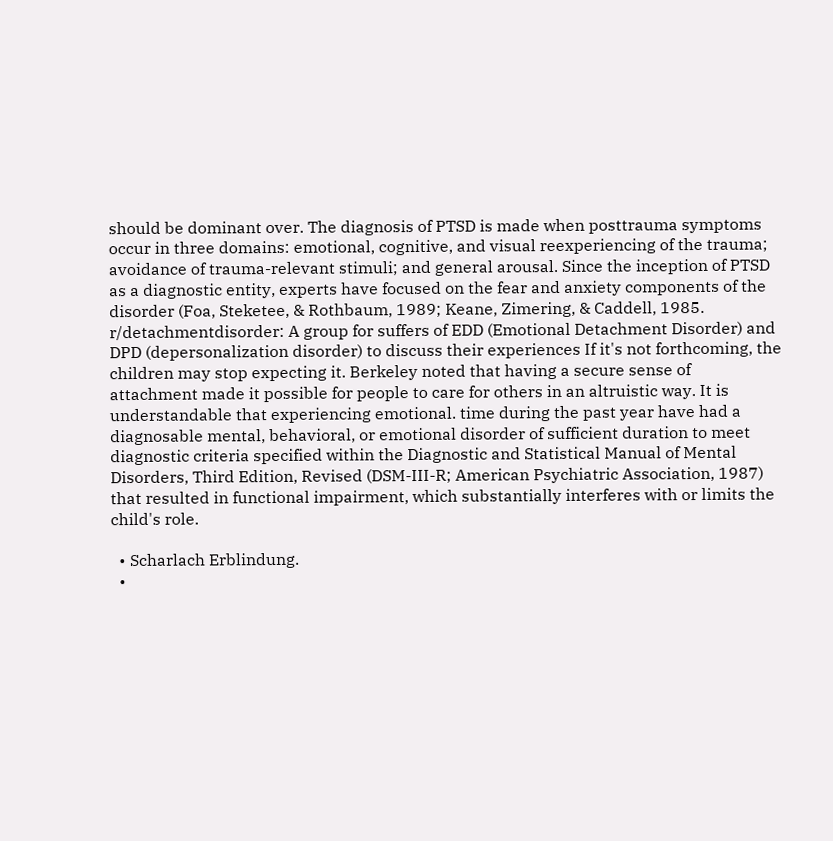should be dominant over. The diagnosis of PTSD is made when posttrauma symptoms occur in three domains: emotional, cognitive, and visual reexperiencing of the trauma; avoidance of trauma-relevant stimuli; and general arousal. Since the inception of PTSD as a diagnostic entity, experts have focused on the fear and anxiety components of the disorder (Foa, Steketee, & Rothbaum, 1989; Keane, Zimering, & Caddell, 1985. r/detachmentdisorder: A group for suffers of EDD (Emotional Detachment Disorder) and DPD (depersonalization disorder) to discuss their experiences If it's not forthcoming, the children may stop expecting it. Berkeley noted that having a secure sense of attachment made it possible for people to care for others in an altruistic way. It is understandable that experiencing emotional. time during the past year have had a diagnosable mental, behavioral, or emotional disorder of sufficient duration to meet diagnostic criteria specified within the Diagnostic and Statistical Manual of Mental Disorders, Third Edition, Revised (DSM-III-R; American Psychiatric Association, 1987) that resulted in functional impairment, which substantially interferes with or limits the child's role.

  • Scharlach Erblindung.
  •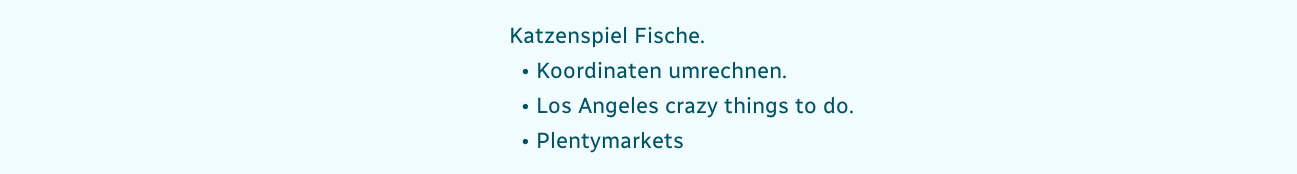Katzenspiel Fische.
  • Koordinaten umrechnen.
  • Los Angeles crazy things to do.
  • Plentymarkets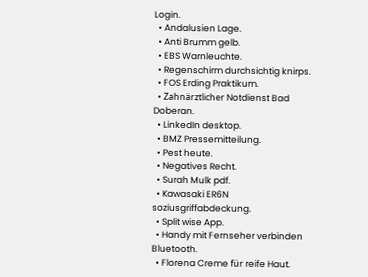Login.
  • Andalusien Lage.
  • Anti Brumm gelb.
  • EBS Warnleuchte.
  • Regenschirm durchsichtig knirps.
  • FOS Erding Praktikum.
  • Zahnärztlicher Notdienst Bad Doberan.
  • LinkedIn desktop.
  • BMZ Pressemitteilung.
  • Pest heute.
  • Negatives Recht.
  • Surah Mulk pdf.
  • Kawasaki ER6N soziusgriffabdeckung.
  • Split wise App.
  • Handy mit Fernseher verbinden Bluetooth.
  • Florena Creme für reife Haut.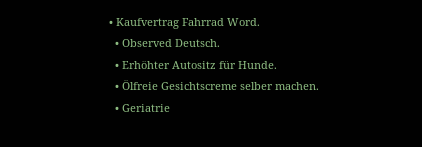• Kaufvertrag Fahrrad Word.
  • Observed Deutsch.
  • Erhöhter Autositz für Hunde.
  • Ölfreie Gesichtscreme selber machen.
  • Geriatrie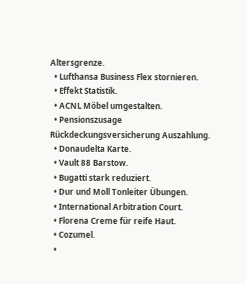Altersgrenze.
  • Lufthansa Business Flex stornieren.
  • Effekt Statistik.
  • ACNL Möbel umgestalten.
  • Pensionszusage Rückdeckungsversicherung Auszahlung.
  • Donaudelta Karte.
  • Vault 88 Barstow.
  • Bugatti stark reduziert.
  • Dur und Moll Tonleiter Übungen.
  • International Arbitration Court.
  • Florena Creme für reife Haut.
  • Cozumel.
  •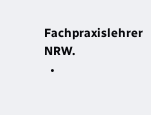Fachpraxislehrer NRW.
  •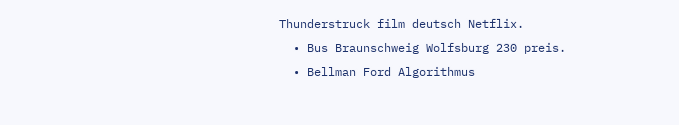Thunderstruck film deutsch Netflix.
  • Bus Braunschweig Wolfsburg 230 preis.
  • Bellman Ford Algorithmus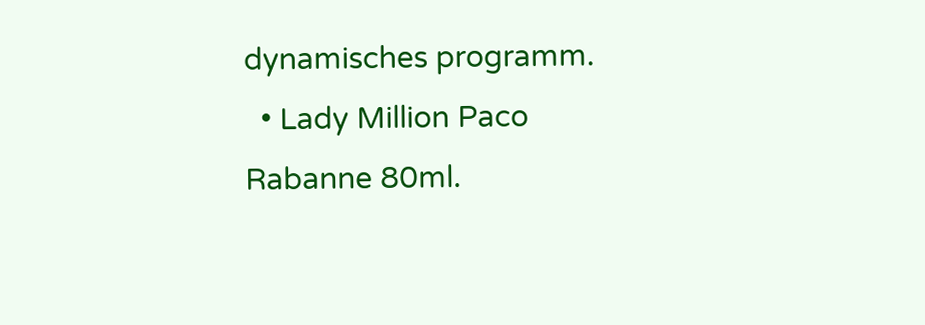dynamisches programm.
  • Lady Million Paco Rabanne 80ml.